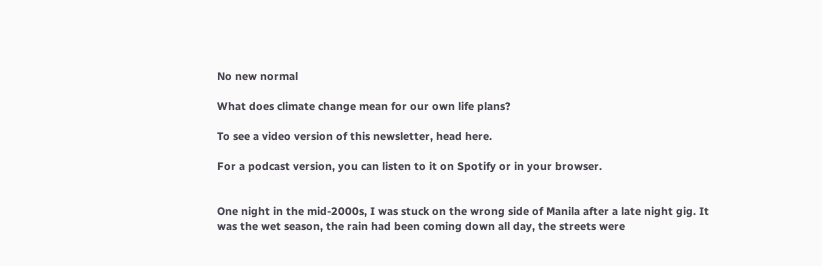No new normal

What does climate change mean for our own life plans?

To see a video version of this newsletter, head here.

For a podcast version, you can listen to it on Spotify or in your browser.


One night in the mid-2000s, I was stuck on the wrong side of Manila after a late night gig. It was the wet season, the rain had been coming down all day, the streets were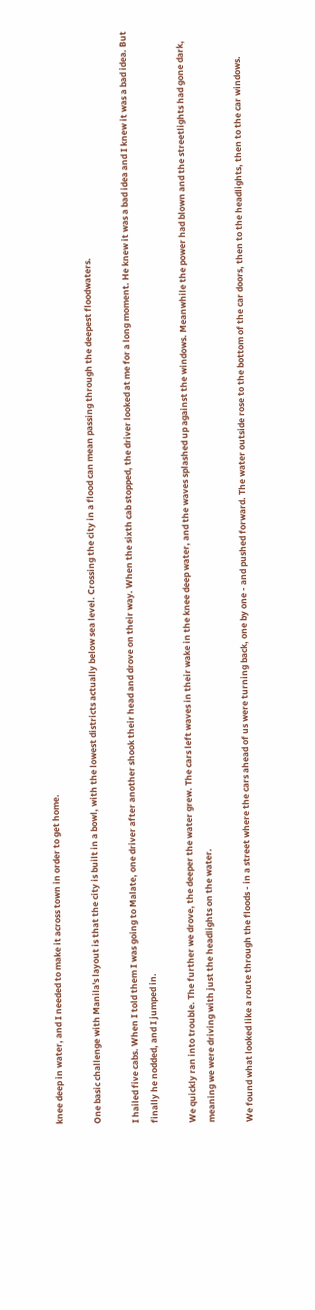knee deep in water, and I needed to make it across town in order to get home.

One basic challenge with Manila's layout is that the city is built in a bowl, with the lowest districts actually below sea level. Crossing the city in a flood can mean passing through the deepest floodwaters.

I hailed five cabs. When I told them I was going to Malate, one driver after another shook their head and drove on their way. When the sixth cab stopped, the driver looked at me for a long moment. He knew it was a bad idea and I knew it was a bad idea. But finally he nodded, and I jumped in.

We quickly ran into trouble. The further we drove, the deeper the water grew. The cars left waves in their wake in the knee deep water, and the waves splashed up against the windows. Meanwhile the power had blown and the streetlights had gone dark, meaning we were driving with just the headlights on the water.

We found what looked like a route through the floods - in a street where the cars ahead of us were turning back, one by one - and pushed forward. The water outside rose to the bottom of the car doors, then to the headlights, then to the car windows.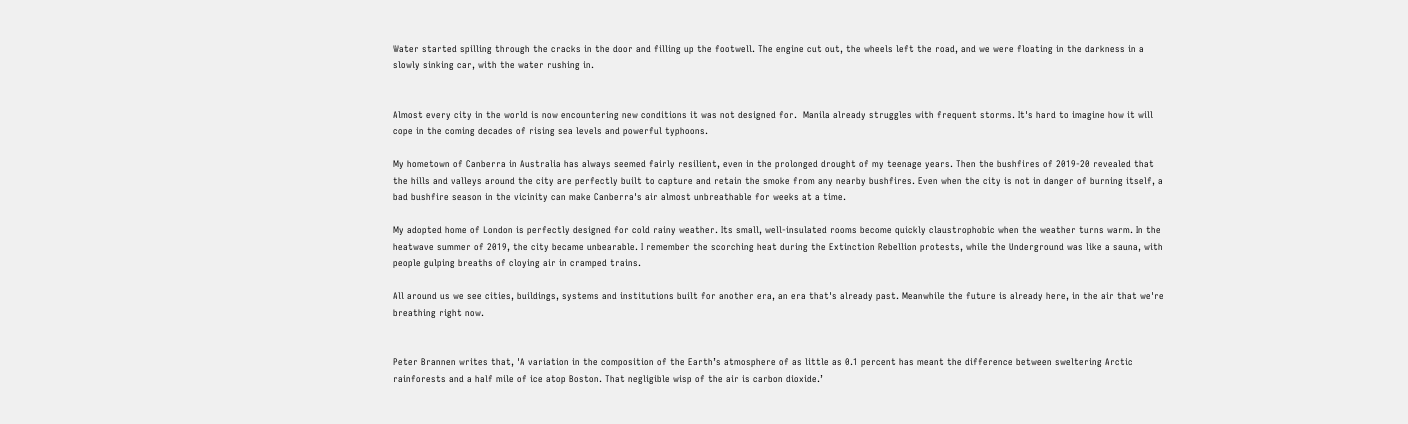Water started spilling through the cracks in the door and filling up the footwell. The engine cut out, the wheels left the road, and we were floating in the darkness in a slowly sinking car, with the water rushing in.


Almost every city in the world is now encountering new conditions it was not designed for.  Manila already struggles with frequent storms. It's hard to imagine how it will cope in the coming decades of rising sea levels and powerful typhoons.

My hometown of Canberra in Australia has always seemed fairly resilient, even in the prolonged drought of my teenage years. Then the bushfires of 2019-20 revealed that the hills and valleys around the city are perfectly built to capture and retain the smoke from any nearby bushfires. Even when the city is not in danger of burning itself, a bad bushfire season in the vicinity can make Canberra's air almost unbreathable for weeks at a time.

My adopted home of London is perfectly designed for cold rainy weather. Its small, well-insulated rooms become quickly claustrophobic when the weather turns warm. In the heatwave summer of 2019, the city became unbearable. I remember the scorching heat during the Extinction Rebellion protests, while the Underground was like a sauna, with people gulping breaths of cloying air in cramped trains.

All around us we see cities, buildings, systems and institutions built for another era, an era that's already past. Meanwhile the future is already here, in the air that we're breathing right now.


Peter Brannen writes that, 'A variation in the composition of the Earth’s atmosphere of as little as 0.1 percent has meant the difference between sweltering Arctic rainforests and a half mile of ice atop Boston. That negligible wisp of the air is carbon dioxide.’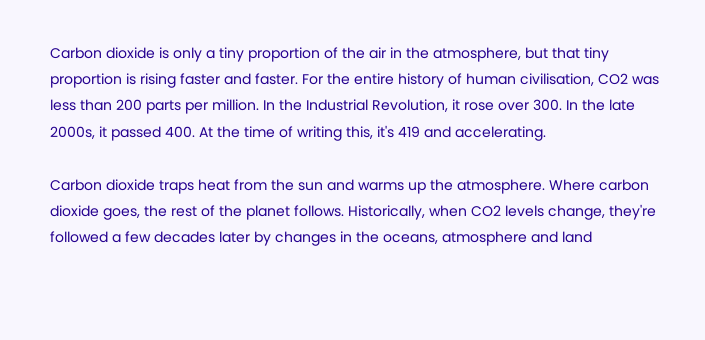Carbon dioxide is only a tiny proportion of the air in the atmosphere, but that tiny proportion is rising faster and faster. For the entire history of human civilisation, CO2 was less than 200 parts per million. In the Industrial Revolution, it rose over 300. In the late 2000s, it passed 400. At the time of writing this, it's 419 and accelerating.

Carbon dioxide traps heat from the sun and warms up the atmosphere. Where carbon dioxide goes, the rest of the planet follows. Historically, when CO2 levels change, they're followed a few decades later by changes in the oceans, atmosphere and land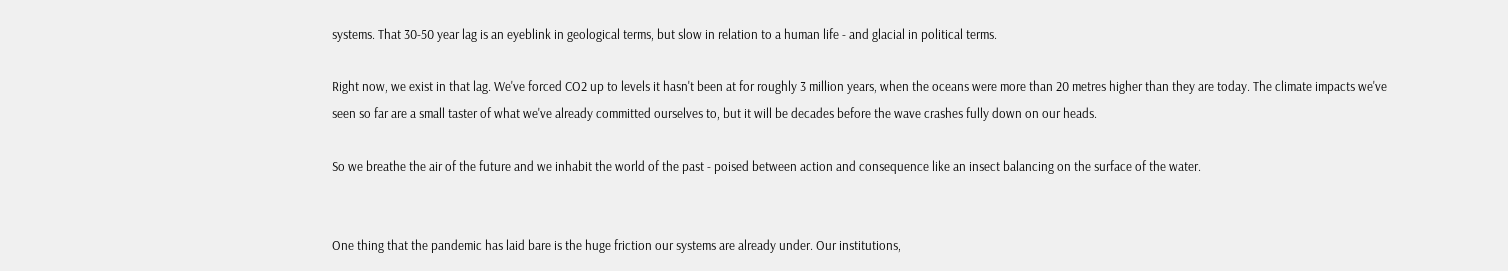systems. That 30-50 year lag is an eyeblink in geological terms, but slow in relation to a human life - and glacial in political terms.

Right now, we exist in that lag. We've forced CO2 up to levels it hasn't been at for roughly 3 million years, when the oceans were more than 20 metres higher than they are today. The climate impacts we've seen so far are a small taster of what we've already committed ourselves to, but it will be decades before the wave crashes fully down on our heads.

So we breathe the air of the future and we inhabit the world of the past - poised between action and consequence like an insect balancing on the surface of the water.


One thing that the pandemic has laid bare is the huge friction our systems are already under. Our institutions,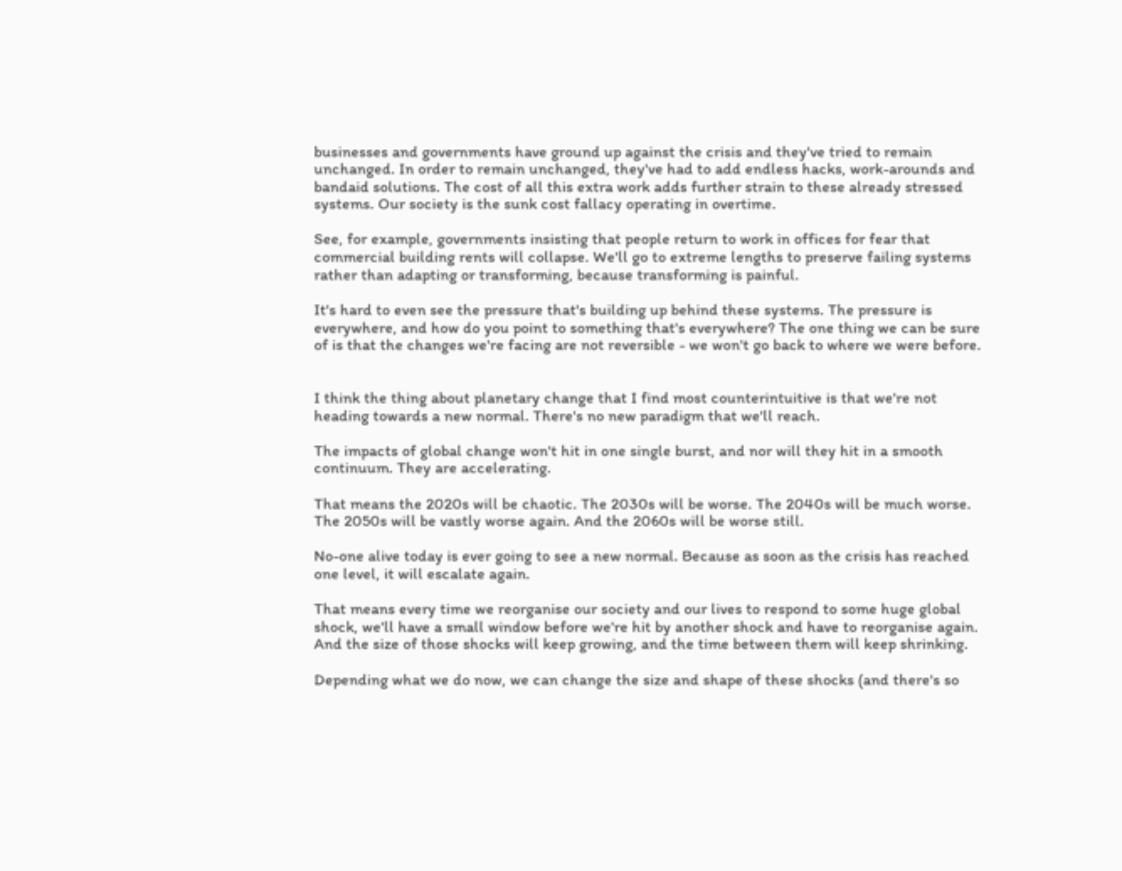businesses and governments have ground up against the crisis and they've tried to remain unchanged. In order to remain unchanged, they've had to add endless hacks, work-arounds and bandaid solutions. The cost of all this extra work adds further strain to these already stressed systems. Our society is the sunk cost fallacy operating in overtime.

See, for example, governments insisting that people return to work in offices for fear that commercial building rents will collapse. We'll go to extreme lengths to preserve failing systems rather than adapting or transforming, because transforming is painful.

It's hard to even see the pressure that's building up behind these systems. The pressure is everywhere, and how do you point to something that's everywhere? The one thing we can be sure of is that the changes we're facing are not reversible - we won't go back to where we were before.


I think the thing about planetary change that I find most counterintuitive is that we're not heading towards a new normal. There's no new paradigm that we'll reach.

The impacts of global change won't hit in one single burst, and nor will they hit in a smooth continuum. They are accelerating.

That means the 2020s will be chaotic. The 2030s will be worse. The 2040s will be much worse. The 2050s will be vastly worse again. And the 2060s will be worse still.

No-one alive today is ever going to see a new normal. Because as soon as the crisis has reached one level, it will escalate again.

That means every time we reorganise our society and our lives to respond to some huge global shock, we'll have a small window before we're hit by another shock and have to reorganise again. And the size of those shocks will keep growing, and the time between them will keep shrinking.

Depending what we do now, we can change the size and shape of these shocks (and there's so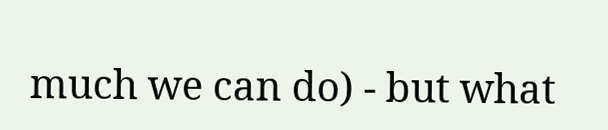much we can do) - but what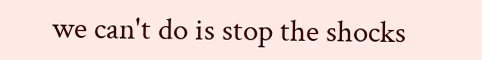we can't do is stop the shocks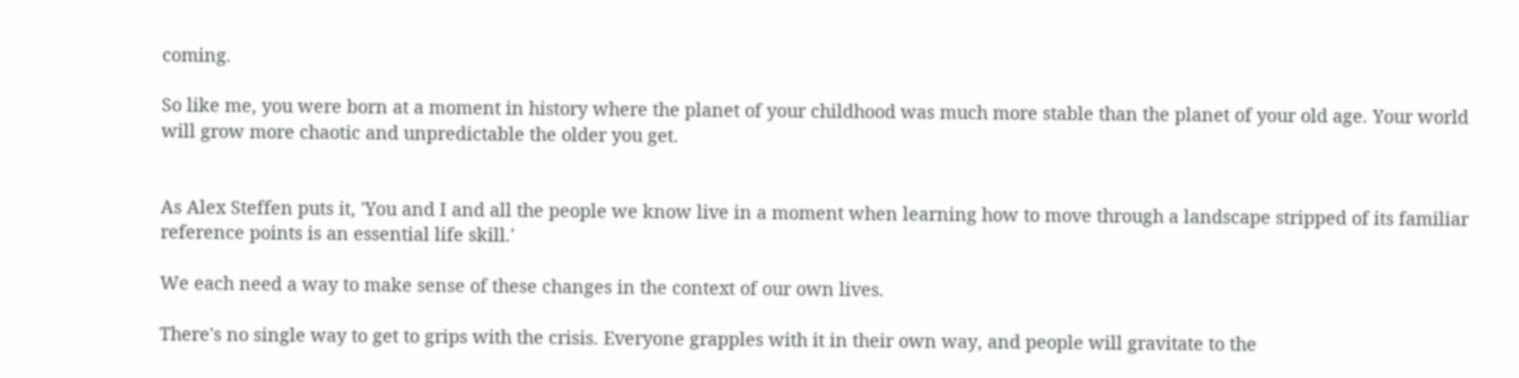coming.

So like me, you were born at a moment in history where the planet of your childhood was much more stable than the planet of your old age. Your world will grow more chaotic and unpredictable the older you get.


As Alex Steffen puts it, 'You and I and all the people we know live in a moment when learning how to move through a landscape stripped of its familiar reference points is an essential life skill.'

We each need a way to make sense of these changes in the context of our own lives.

There's no single way to get to grips with the crisis. Everyone grapples with it in their own way, and people will gravitate to the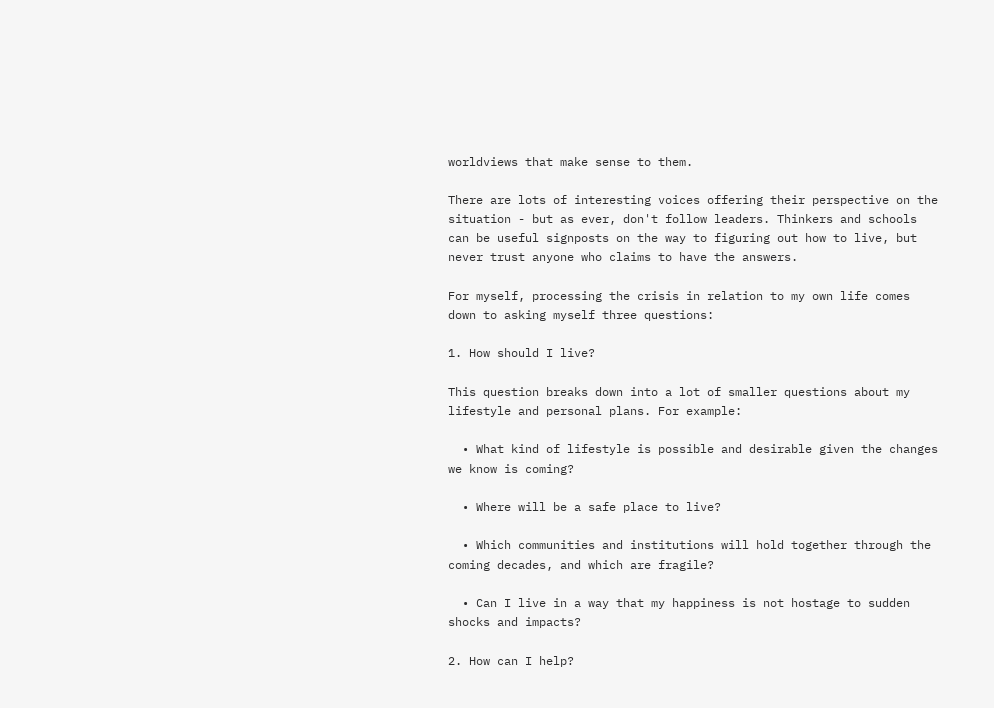worldviews that make sense to them.

There are lots of interesting voices offering their perspective on the situation - but as ever, don't follow leaders. Thinkers and schools can be useful signposts on the way to figuring out how to live, but never trust anyone who claims to have the answers.

For myself, processing the crisis in relation to my own life comes down to asking myself three questions:

1. How should I live?

This question breaks down into a lot of smaller questions about my lifestyle and personal plans. For example:

  • What kind of lifestyle is possible and desirable given the changes we know is coming?

  • Where will be a safe place to live?

  • Which communities and institutions will hold together through the coming decades, and which are fragile?

  • Can I live in a way that my happiness is not hostage to sudden shocks and impacts?

2. How can I help?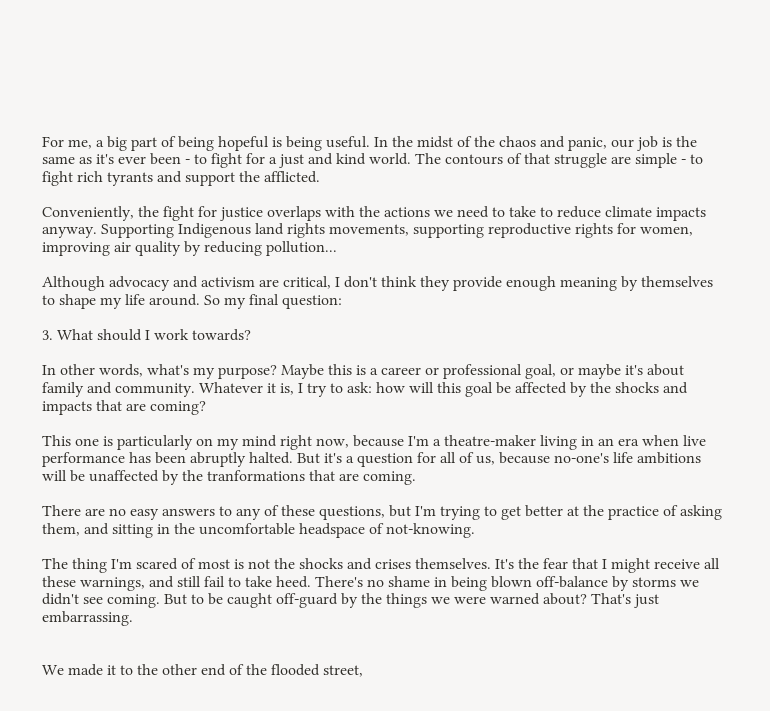For me, a big part of being hopeful is being useful. In the midst of the chaos and panic, our job is the same as it's ever been - to fight for a just and kind world. The contours of that struggle are simple - to fight rich tyrants and support the afflicted.

Conveniently, the fight for justice overlaps with the actions we need to take to reduce climate impacts anyway. Supporting Indigenous land rights movements, supporting reproductive rights for women, improving air quality by reducing pollution...

Although advocacy and activism are critical, I don't think they provide enough meaning by themselves to shape my life around. So my final question:

3. What should I work towards?

In other words, what's my purpose? Maybe this is a career or professional goal, or maybe it's about family and community. Whatever it is, I try to ask: how will this goal be affected by the shocks and impacts that are coming?

This one is particularly on my mind right now, because I'm a theatre-maker living in an era when live performance has been abruptly halted. But it's a question for all of us, because no-one's life ambitions will be unaffected by the tranformations that are coming.

There are no easy answers to any of these questions, but I'm trying to get better at the practice of asking them, and sitting in the uncomfortable headspace of not-knowing.

The thing I'm scared of most is not the shocks and crises themselves. It's the fear that I might receive all these warnings, and still fail to take heed. There's no shame in being blown off-balance by storms we didn't see coming. But to be caught off-guard by the things we were warned about? That's just embarrassing.


We made it to the other end of the flooded street,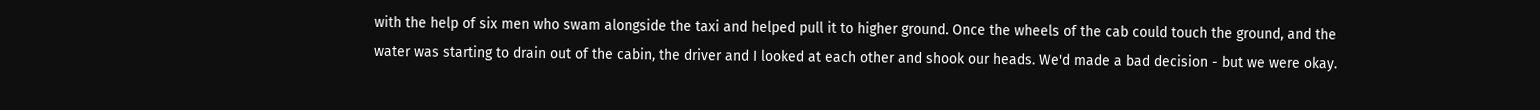with the help of six men who swam alongside the taxi and helped pull it to higher ground. Once the wheels of the cab could touch the ground, and the water was starting to drain out of the cabin, the driver and I looked at each other and shook our heads. We'd made a bad decision - but we were okay.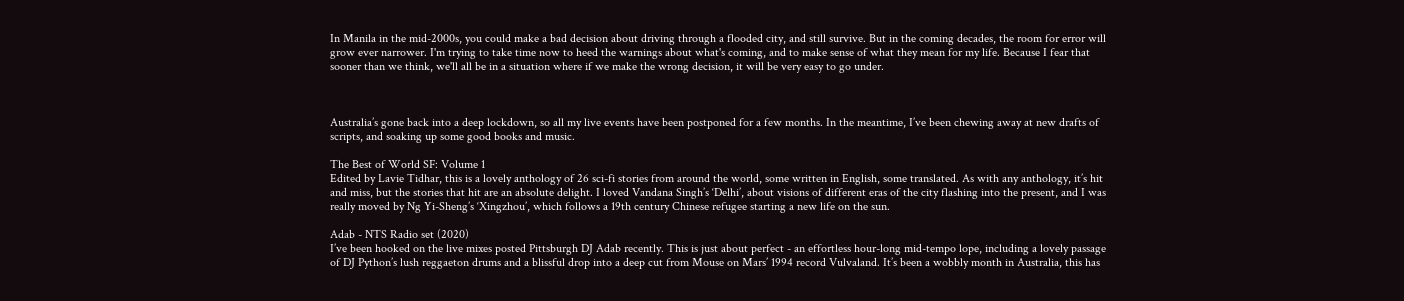In Manila in the mid-2000s, you could make a bad decision about driving through a flooded city, and still survive. But in the coming decades, the room for error will grow ever narrower. I'm trying to take time now to heed the warnings about what's coming, and to make sense of what they mean for my life. Because I fear that sooner than we think, we'll all be in a situation where if we make the wrong decision, it will be very easy to go under.



Australia’s gone back into a deep lockdown, so all my live events have been postponed for a few months. In the meantime, I’ve been chewing away at new drafts of scripts, and soaking up some good books and music.

The Best of World SF: Volume 1
Edited by Lavie Tidhar, this is a lovely anthology of 26 sci-fi stories from around the world, some written in English, some translated. As with any anthology, it’s hit and miss, but the stories that hit are an absolute delight. I loved Vandana Singh’s ‘Delhi’, about visions of different eras of the city flashing into the present, and I was really moved by Ng Yi-Sheng’s ‘Xingzhou’, which follows a 19th century Chinese refugee starting a new life on the sun.

Adab - NTS Radio set (2020)
I’ve been hooked on the live mixes posted Pittsburgh DJ Adab recently. This is just about perfect - an effortless hour-long mid-tempo lope, including a lovely passage of DJ Python’s lush reggaeton drums and a blissful drop into a deep cut from Mouse on Mars’ 1994 record Vulvaland. It’s been a wobbly month in Australia, this has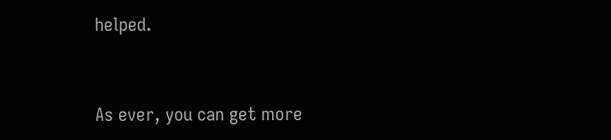helped.


As ever, you can get more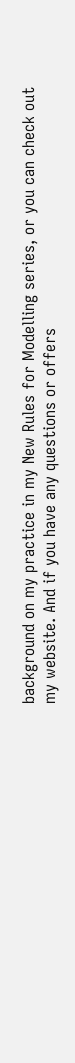background on my practice in my New Rules for Modelling series, or you can check out my website. And if you have any questions or offers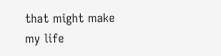that might make my life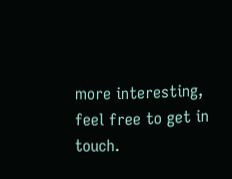more interesting, feel free to get in touch.